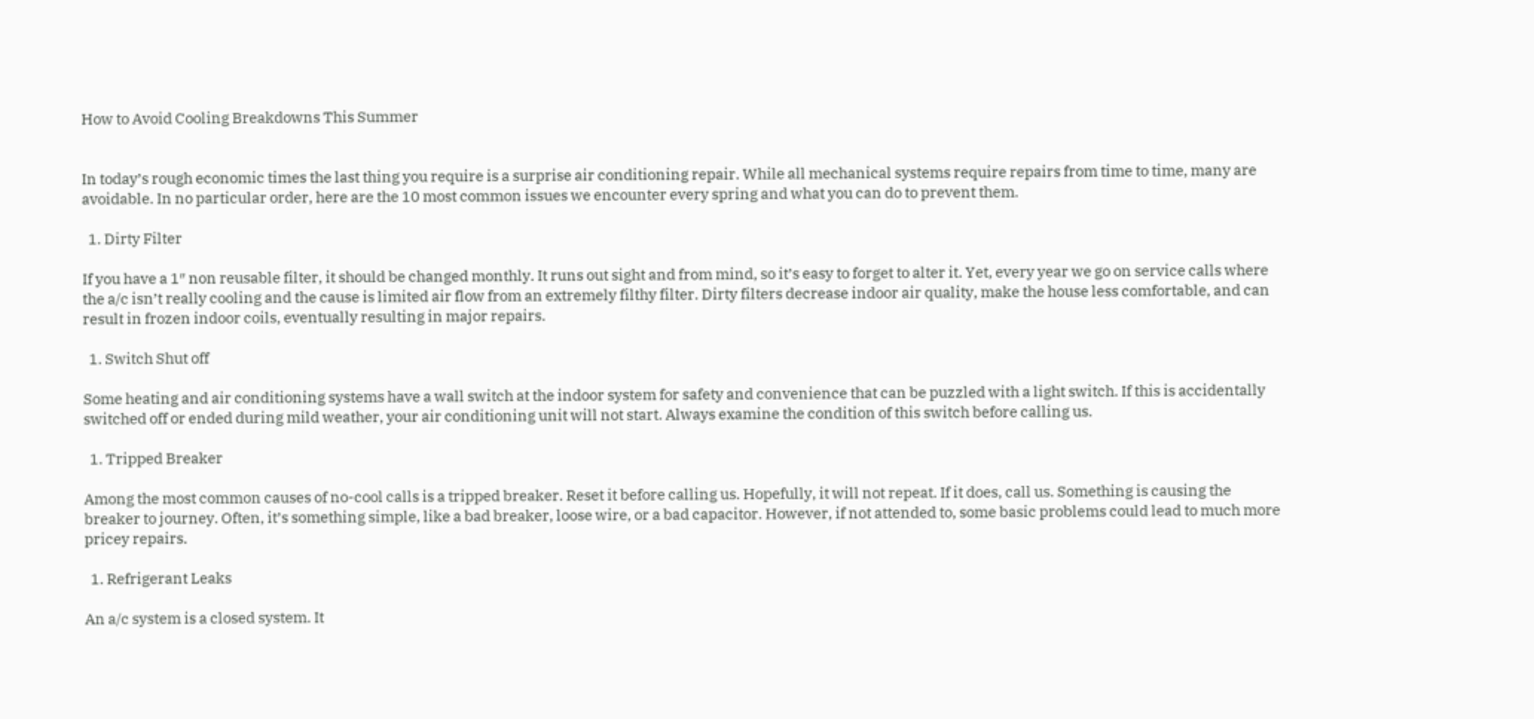How to Avoid Cooling Breakdowns This Summer


In today’s rough economic times the last thing you require is a surprise air conditioning repair. While all mechanical systems require repairs from time to time, many are avoidable. In no particular order, here are the 10 most common issues we encounter every spring and what you can do to prevent them.

  1. Dirty Filter

If you have a 1″ non reusable filter, it should be changed monthly. It runs out sight and from mind, so it’s easy to forget to alter it. Yet, every year we go on service calls where the a/c isn’t really cooling and the cause is limited air flow from an extremely filthy filter. Dirty filters decrease indoor air quality, make the house less comfortable, and can result in frozen indoor coils, eventually resulting in major repairs.

  1. Switch Shut off

Some heating and air conditioning systems have a wall switch at the indoor system for safety and convenience that can be puzzled with a light switch. If this is accidentally switched off or ended during mild weather, your air conditioning unit will not start. Always examine the condition of this switch before calling us.

  1. Tripped Breaker

Among the most common causes of no-cool calls is a tripped breaker. Reset it before calling us. Hopefully, it will not repeat. If it does, call us. Something is causing the breaker to journey. Often, it’s something simple, like a bad breaker, loose wire, or a bad capacitor. However, if not attended to, some basic problems could lead to much more pricey repairs.

  1. Refrigerant Leaks

An a/c system is a closed system. It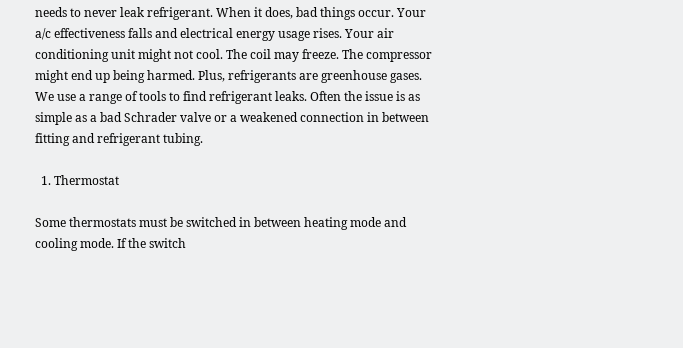needs to never leak refrigerant. When it does, bad things occur. Your a/c effectiveness falls and electrical energy usage rises. Your air conditioning unit might not cool. The coil may freeze. The compressor might end up being harmed. Plus, refrigerants are greenhouse gases. We use a range of tools to find refrigerant leaks. Often the issue is as simple as a bad Schrader valve or a weakened connection in between fitting and refrigerant tubing.

  1. Thermostat

Some thermostats must be switched in between heating mode and cooling mode. If the switch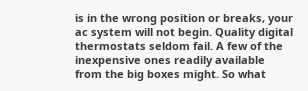is in the wrong position or breaks, your ac system will not begin. Quality digital thermostats seldom fail. A few of the inexpensive ones readily available from the big boxes might. So what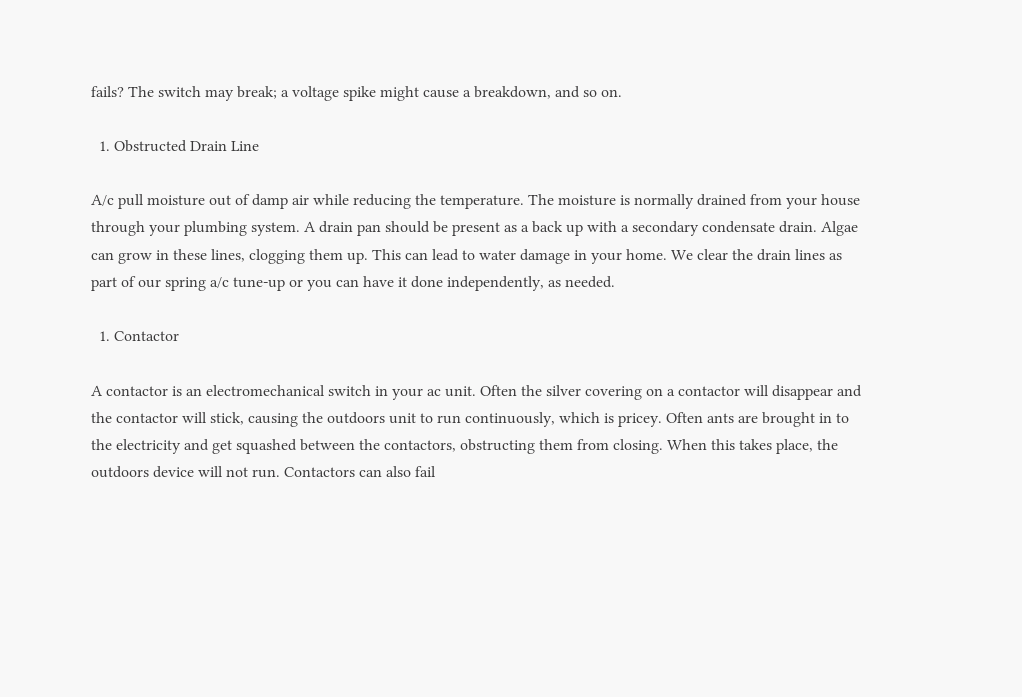fails? The switch may break; a voltage spike might cause a breakdown, and so on.

  1. Obstructed Drain Line

A/c pull moisture out of damp air while reducing the temperature. The moisture is normally drained from your house through your plumbing system. A drain pan should be present as a back up with a secondary condensate drain. Algae can grow in these lines, clogging them up. This can lead to water damage in your home. We clear the drain lines as part of our spring a/c tune-up or you can have it done independently, as needed.

  1. Contactor

A contactor is an electromechanical switch in your ac unit. Often the silver covering on a contactor will disappear and the contactor will stick, causing the outdoors unit to run continuously, which is pricey. Often ants are brought in to the electricity and get squashed between the contactors, obstructing them from closing. When this takes place, the outdoors device will not run. Contactors can also fail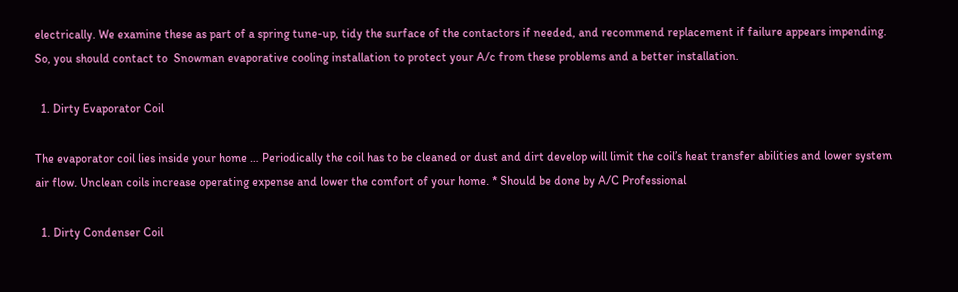electrically. We examine these as part of a spring tune-up, tidy the surface of the contactors if needed, and recommend replacement if failure appears impending. So, you should contact to  Snowman evaporative cooling installation to protect your A/c from these problems and a better installation.

  1. Dirty Evaporator Coil

The evaporator coil lies inside your home … Periodically the coil has to be cleaned or dust and dirt develop will limit the coil’s heat transfer abilities and lower system air flow. Unclean coils increase operating expense and lower the comfort of your home. * Should be done by A/C Professional

  1. Dirty Condenser Coil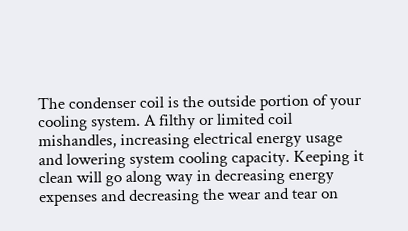The condenser coil is the outside portion of your cooling system. A filthy or limited coil mishandles, increasing electrical energy usage and lowering system cooling capacity. Keeping it clean will go along way in decreasing energy expenses and decreasing the wear and tear on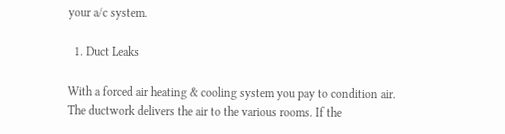your a/c system.

  1. Duct Leaks

With a forced air heating & cooling system you pay to condition air. The ductwork delivers the air to the various rooms. If the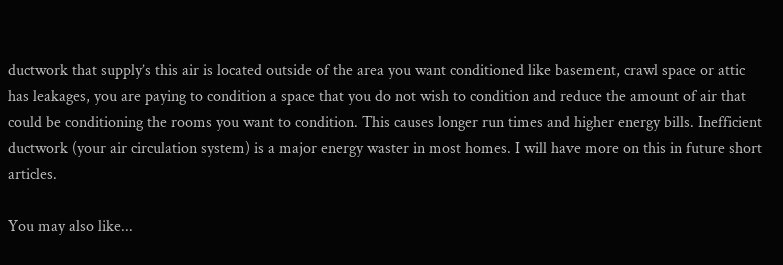ductwork that supply’s this air is located outside of the area you want conditioned like basement, crawl space or attic has leakages, you are paying to condition a space that you do not wish to condition and reduce the amount of air that could be conditioning the rooms you want to condition. This causes longer run times and higher energy bills. Inefficient ductwork (your air circulation system) is a major energy waster in most homes. I will have more on this in future short articles.

You may also like...